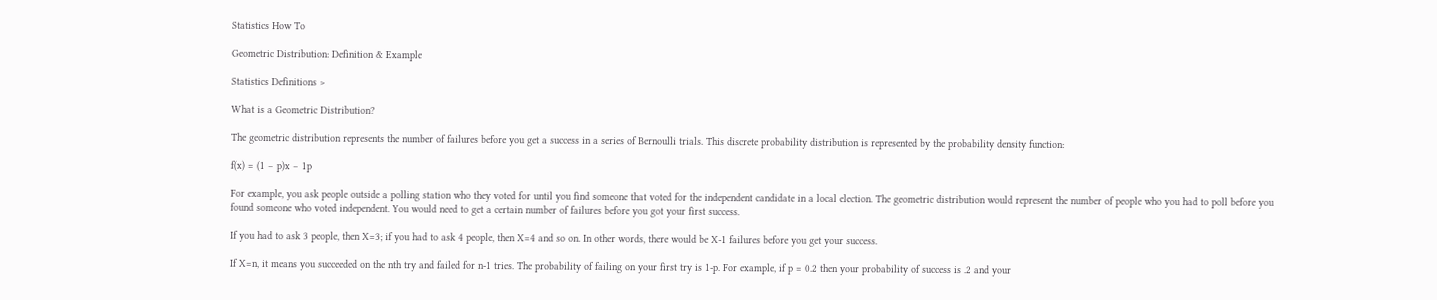Statistics How To

Geometric Distribution: Definition & Example

Statistics Definitions >

What is a Geometric Distribution?

The geometric distribution represents the number of failures before you get a success in a series of Bernoulli trials. This discrete probability distribution is represented by the probability density function:

f(x) = (1 − p)x − 1p

For example, you ask people outside a polling station who they voted for until you find someone that voted for the independent candidate in a local election. The geometric distribution would represent the number of people who you had to poll before you found someone who voted independent. You would need to get a certain number of failures before you got your first success.

If you had to ask 3 people, then X=3; if you had to ask 4 people, then X=4 and so on. In other words, there would be X-1 failures before you get your success.

If X=n, it means you succeeded on the nth try and failed for n-1 tries. The probability of failing on your first try is 1-p. For example, if p = 0.2 then your probability of success is .2 and your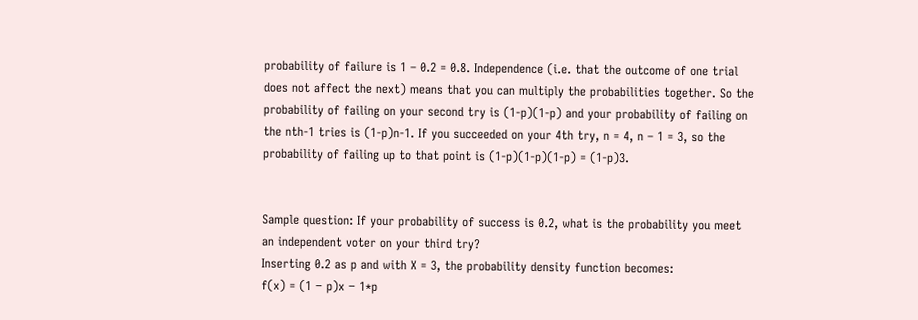probability of failure is 1 – 0.2 = 0.8. Independence (i.e. that the outcome of one trial does not affect the next) means that you can multiply the probabilities together. So the probability of failing on your second try is (1-p)(1-p) and your probability of failing on the nth-1 tries is (1-p)n-1. If you succeeded on your 4th try, n = 4, n – 1 = 3, so the probability of failing up to that point is (1-p)(1-p)(1-p) = (1-p)3.


Sample question: If your probability of success is 0.2, what is the probability you meet an independent voter on your third try?
Inserting 0.2 as p and with X = 3, the probability density function becomes:
f(x) = (1 − p)x − 1*p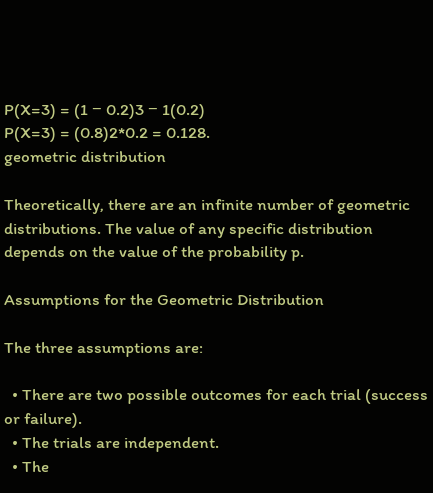P(X=3) = (1 − 0.2)3 − 1(0.2)
P(X=3) = (0.8)2*0.2 = 0.128.
geometric distribution

Theoretically, there are an infinite number of geometric distributions. The value of any specific distribution depends on the value of the probability p.

Assumptions for the Geometric Distribution

The three assumptions are:

  • There are two possible outcomes for each trial (success or failure).
  • The trials are independent.
  • The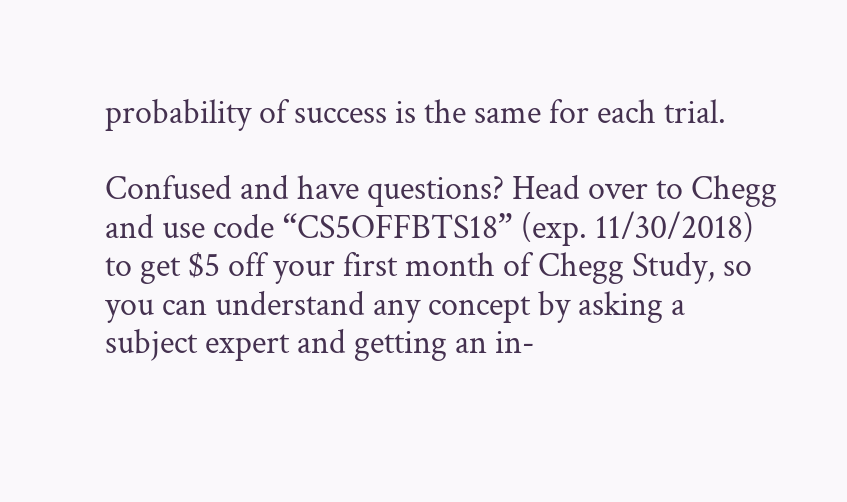probability of success is the same for each trial.

Confused and have questions? Head over to Chegg and use code “CS5OFFBTS18” (exp. 11/30/2018) to get $5 off your first month of Chegg Study, so you can understand any concept by asking a subject expert and getting an in-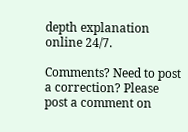depth explanation online 24/7.

Comments? Need to post a correction? Please post a comment on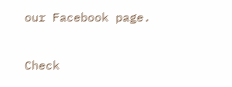our Facebook page.

Check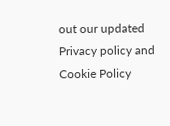out our updated Privacy policy and Cookie Policy